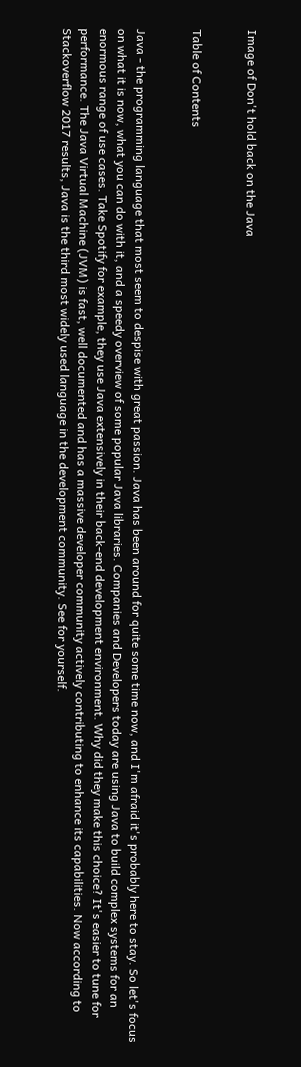Image of Don't hold back on the Java


Table of Contents


Java - the programming language that most seem to despise with great passion. Java has been around for quite some time now, and I'm afraid it's probably here to stay. So let's focus on what it is now, what you can do with it, and a speedy overview of some popular Java libraries. Companies and Developers today are using Java to build complex systems for an enormous range of use cases. Take Spotify for example, they use Java extensively in their back-end development environment. Why did they make this choice? It's easier to tune for performance. The Java Virtual Machine (JVM) is fast, well documented and has a massive developer community actively contributing to enhance its capabilities. Now according to Stackoverflow 2017 results, Java is the third most widely used language in the development community. See for yourself.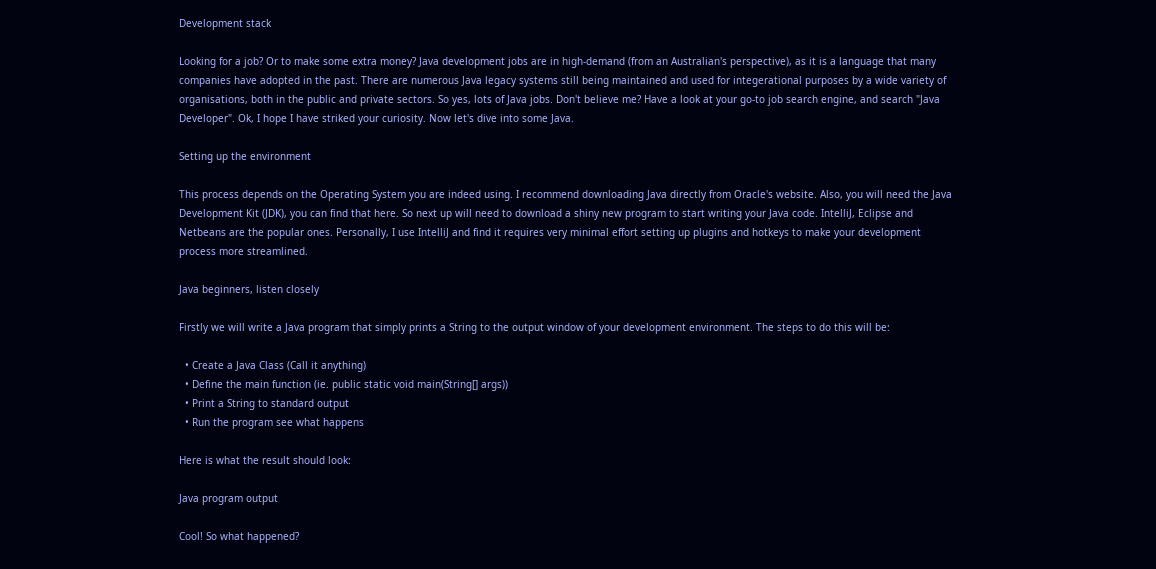Development stack

Looking for a job? Or to make some extra money? Java development jobs are in high-demand (from an Australian's perspective), as it is a language that many companies have adopted in the past. There are numerous Java legacy systems still being maintained and used for integerational purposes by a wide variety of organisations, both in the public and private sectors. So yes, lots of Java jobs. Don't believe me? Have a look at your go-to job search engine, and search "Java Developer". Ok, I hope I have striked your curiosity. Now let's dive into some Java.

Setting up the environment

This process depends on the Operating System you are indeed using. I recommend downloading Java directly from Oracle's website. Also, you will need the Java Development Kit (JDK), you can find that here. So next up will need to download a shiny new program to start writing your Java code. IntelliJ, Eclipse and Netbeans are the popular ones. Personally, I use IntelliJ and find it requires very minimal effort setting up plugins and hotkeys to make your development process more streamlined.

Java beginners, listen closely

Firstly we will write a Java program that simply prints a String to the output window of your development environment. The steps to do this will be:

  • Create a Java Class (Call it anything)
  • Define the main function (ie. public static void main(String[] args))
  • Print a String to standard output
  • Run the program see what happens

Here is what the result should look:

Java program output

Cool! So what happened?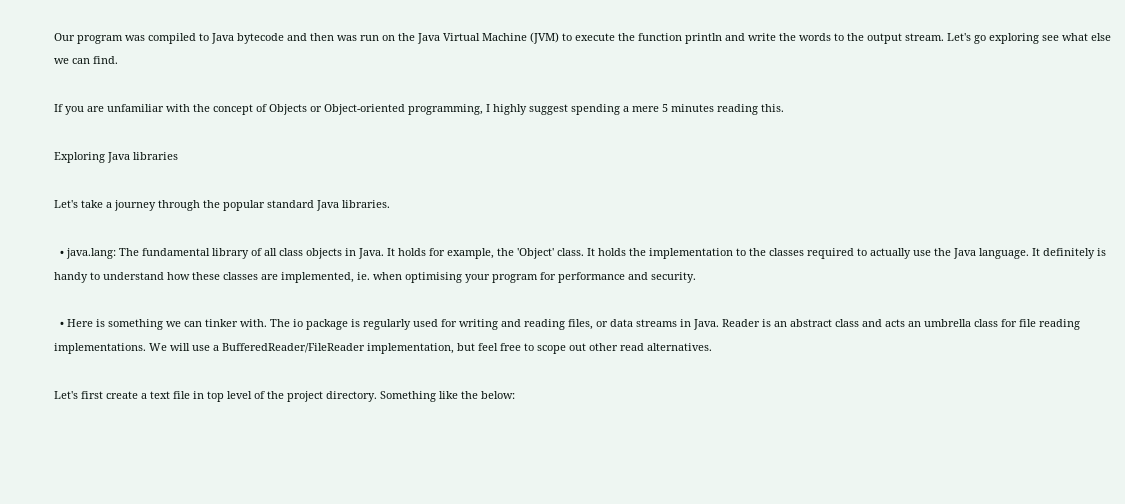Our program was compiled to Java bytecode and then was run on the Java Virtual Machine (JVM) to execute the function println and write the words to the output stream. Let's go exploring see what else we can find.

If you are unfamiliar with the concept of Objects or Object-oriented programming, I highly suggest spending a mere 5 minutes reading this.

Exploring Java libraries

Let's take a journey through the popular standard Java libraries.

  • java.lang: The fundamental library of all class objects in Java. It holds for example, the 'Object' class. It holds the implementation to the classes required to actually use the Java language. It definitely is handy to understand how these classes are implemented, ie. when optimising your program for performance and security.

  • Here is something we can tinker with. The io package is regularly used for writing and reading files, or data streams in Java. Reader is an abstract class and acts an umbrella class for file reading implementations. We will use a BufferedReader/FileReader implementation, but feel free to scope out other read alternatives.

Let's first create a text file in top level of the project directory. Something like the below: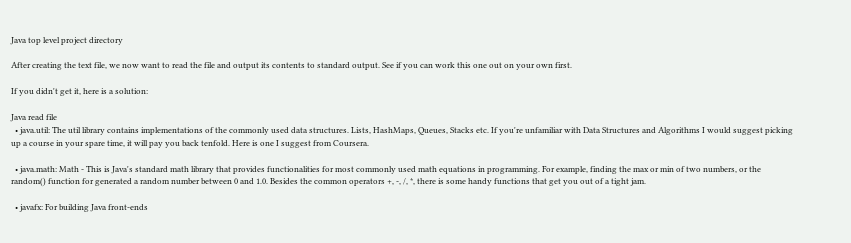Java top level project directory

After creating the text file, we now want to read the file and output its contents to standard output. See if you can work this one out on your own first.

If you didn't get it, here is a solution:

Java read file
  • java.util: The util library contains implementations of the commonly used data structures. Lists, HashMaps, Queues, Stacks etc. If you're unfamiliar with Data Structures and Algorithms I would suggest picking up a course in your spare time, it will pay you back tenfold. Here is one I suggest from Coursera.

  • java.math: Math - This is Java's standard math library that provides functionalities for most commonly used math equations in programming. For example, finding the max or min of two numbers, or the random() function for generated a random number between 0 and 1.0. Besides the common operators +, -, /, *, there is some handy functions that get you out of a tight jam.

  • javafx: For building Java front-ends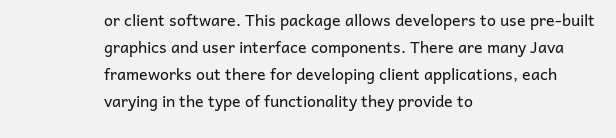or client software. This package allows developers to use pre-built graphics and user interface components. There are many Java frameworks out there for developing client applications, each varying in the type of functionality they provide to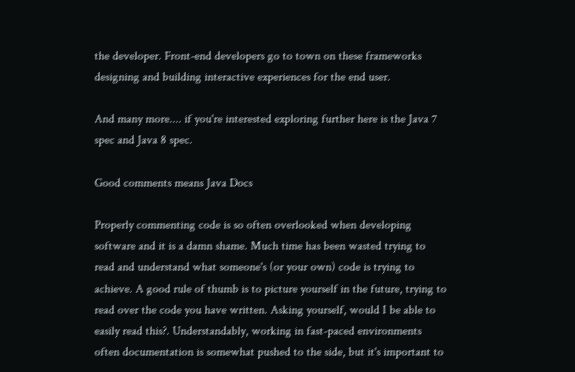the developer. Front-end developers go to town on these frameworks designing and building interactive experiences for the end user.

And many more.... if you're interested exploring further here is the Java 7 spec and Java 8 spec.

Good comments means Java Docs

Properly commenting code is so often overlooked when developing software and it is a damn shame. Much time has been wasted trying to read and understand what someone's (or your own) code is trying to achieve. A good rule of thumb is to picture yourself in the future, trying to read over the code you have written. Asking yourself, would I be able to easily read this?. Understandably, working in fast-paced environments often documentation is somewhat pushed to the side, but it's important to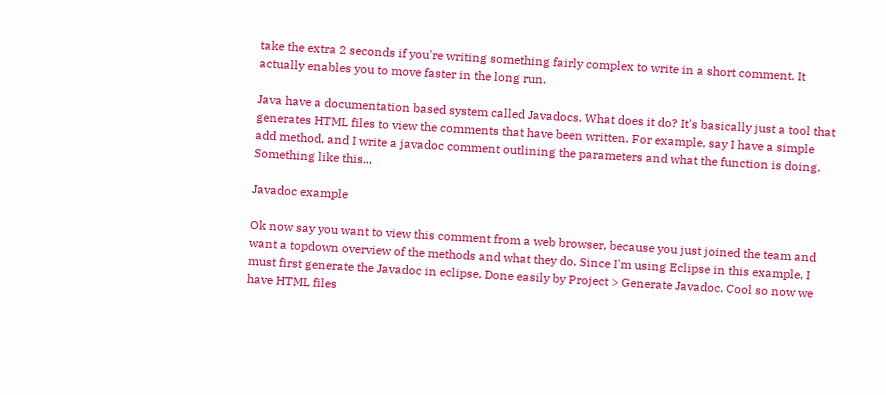take the extra 2 seconds if you're writing something fairly complex to write in a short comment. It actually enables you to move faster in the long run.

Java have a documentation based system called Javadocs. What does it do? It's basically just a tool that generates HTML files to view the comments that have been written. For example, say I have a simple add method, and I write a javadoc comment outlining the parameters and what the function is doing. Something like this...

Javadoc example

Ok now say you want to view this comment from a web browser, because you just joined the team and want a topdown overview of the methods and what they do. Since I'm using Eclipse in this example, I must first generate the Javadoc in eclipse. Done easily by Project > Generate Javadoc. Cool so now we have HTML files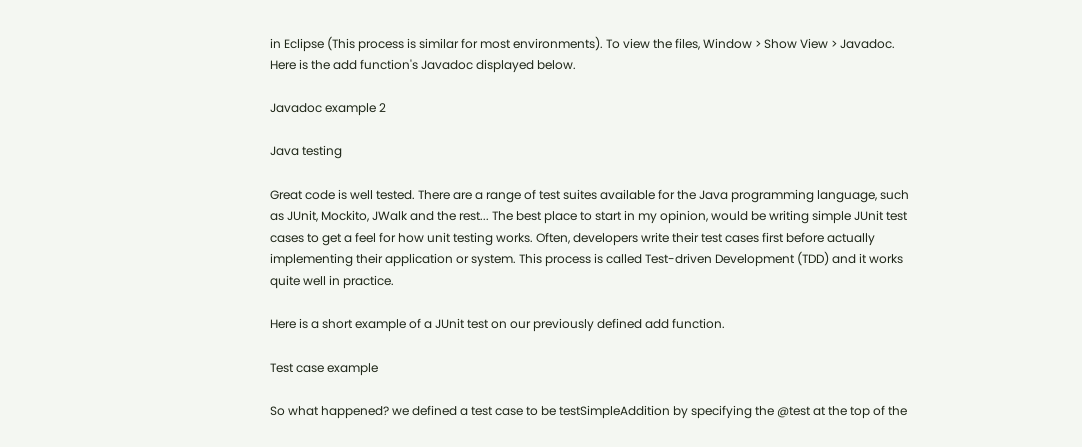in Eclipse (This process is similar for most environments). To view the files, Window > Show View > Javadoc. Here is the add function's Javadoc displayed below.

Javadoc example 2

Java testing

Great code is well tested. There are a range of test suites available for the Java programming language, such as JUnit, Mockito, JWalk and the rest... The best place to start in my opinion, would be writing simple JUnit test cases to get a feel for how unit testing works. Often, developers write their test cases first before actually implementing their application or system. This process is called Test-driven Development (TDD) and it works quite well in practice.

Here is a short example of a JUnit test on our previously defined add function.

Test case example

So what happened? we defined a test case to be testSimpleAddition by specifying the @test at the top of the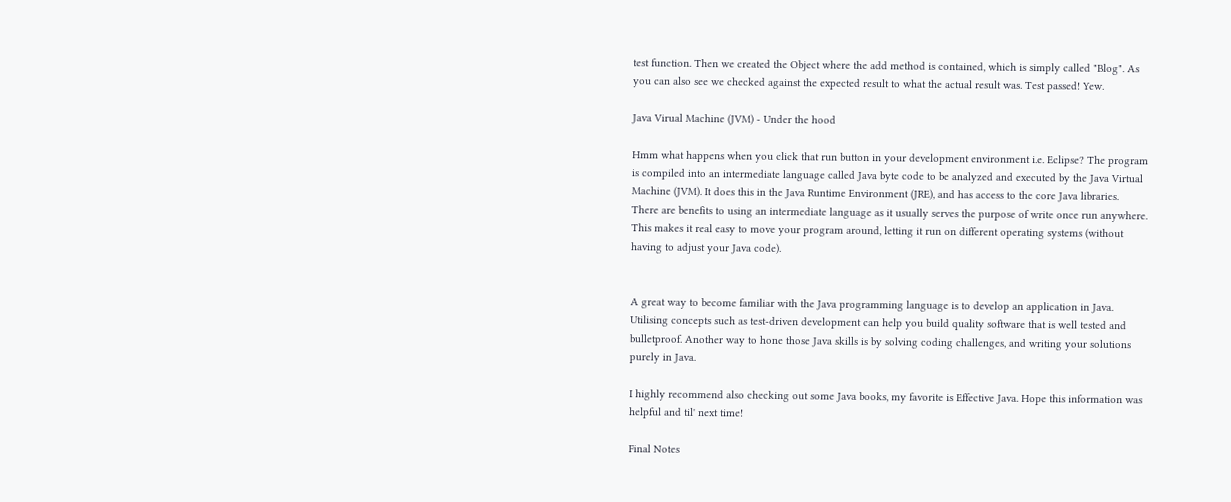test function. Then we created the Object where the add method is contained, which is simply called "Blog". As you can also see we checked against the expected result to what the actual result was. Test passed! Yew.

Java Virual Machine (JVM) - Under the hood

Hmm what happens when you click that run button in your development environment i.e. Eclipse? The program is compiled into an intermediate language called Java byte code to be analyzed and executed by the Java Virtual Machine (JVM). It does this in the Java Runtime Environment (JRE), and has access to the core Java libraries. There are benefits to using an intermediate language as it usually serves the purpose of write once run anywhere. This makes it real easy to move your program around, letting it run on different operating systems (without having to adjust your Java code).


A great way to become familiar with the Java programming language is to develop an application in Java. Utilising concepts such as test-driven development can help you build quality software that is well tested and bulletproof. Another way to hone those Java skills is by solving coding challenges, and writing your solutions purely in Java.

I highly recommend also checking out some Java books, my favorite is Effective Java. Hope this information was helpful and til' next time!

Final Notes